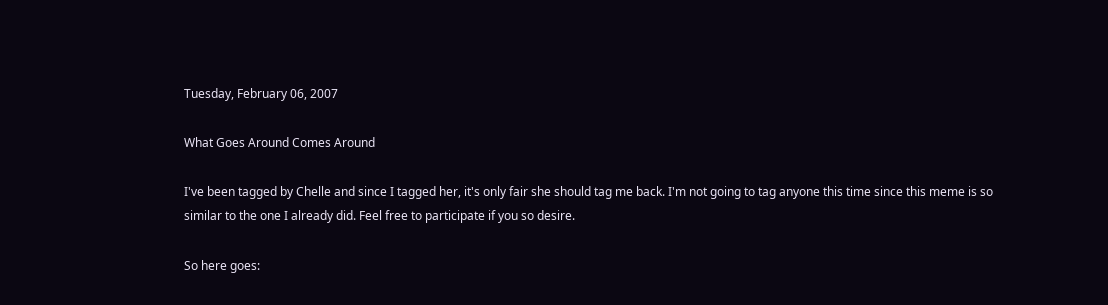Tuesday, February 06, 2007

What Goes Around Comes Around

I've been tagged by Chelle and since I tagged her, it's only fair she should tag me back. I'm not going to tag anyone this time since this meme is so similar to the one I already did. Feel free to participate if you so desire.

So here goes: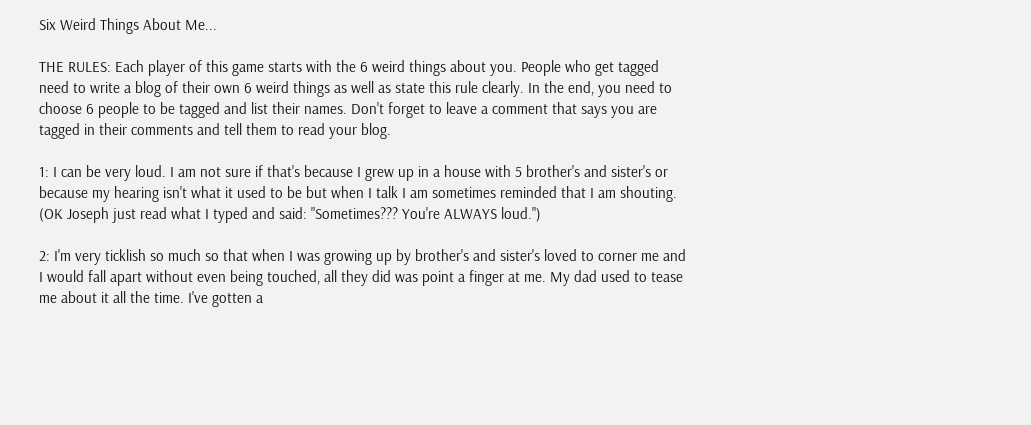Six Weird Things About Me...

THE RULES: Each player of this game starts with the 6 weird things about you. People who get tagged need to write a blog of their own 6 weird things as well as state this rule clearly. In the end, you need to choose 6 people to be tagged and list their names. Don't forget to leave a comment that says you are tagged in their comments and tell them to read your blog.

1: I can be very loud. I am not sure if that's because I grew up in a house with 5 brother's and sister's or because my hearing isn't what it used to be but when I talk I am sometimes reminded that I am shouting. (OK Joseph just read what I typed and said: "Sometimes??? You're ALWAYS loud.")

2: I'm very ticklish so much so that when I was growing up by brother's and sister's loved to corner me and I would fall apart without even being touched, all they did was point a finger at me. My dad used to tease me about it all the time. I've gotten a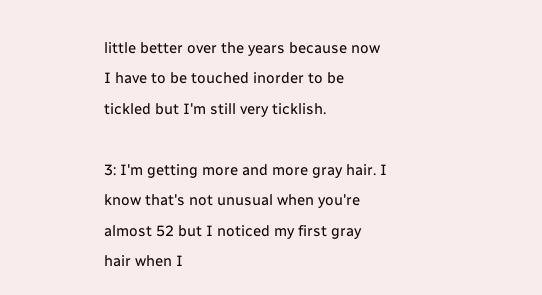little better over the years because now I have to be touched inorder to be tickled but I'm still very ticklish.

3: I'm getting more and more gray hair. I know that's not unusual when you're almost 52 but I noticed my first gray hair when I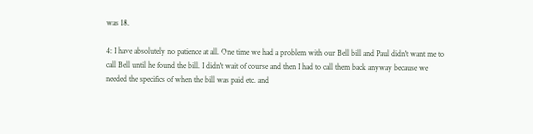was 18.

4: I have absolutely no patience at all. One time we had a problem with our Bell bill and Paul didn't want me to call Bell until he found the bill. I didn't wait of course and then I had to call them back anyway because we needed the specifics of when the bill was paid etc. and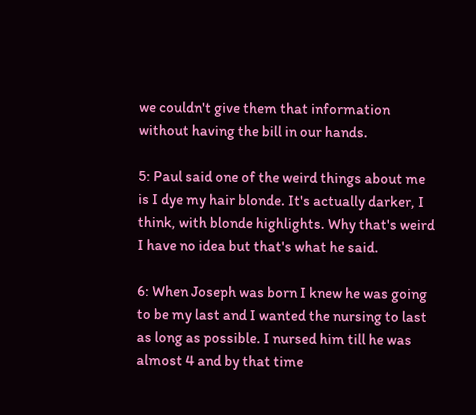we couldn't give them that information without having the bill in our hands.

5: Paul said one of the weird things about me is I dye my hair blonde. It's actually darker, I think, with blonde highlights. Why that's weird I have no idea but that's what he said.

6: When Joseph was born I knew he was going to be my last and I wanted the nursing to last as long as possible. I nursed him till he was almost 4 and by that time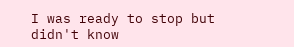I was ready to stop but didn't know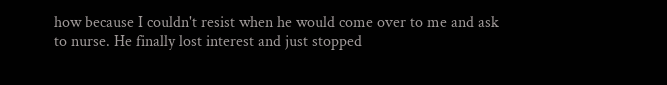how because I couldn't resist when he would come over to me and ask to nurse. He finally lost interest and just stopped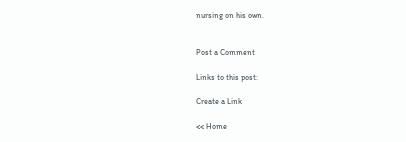nursing on his own.


Post a Comment

Links to this post:

Create a Link

<< Home